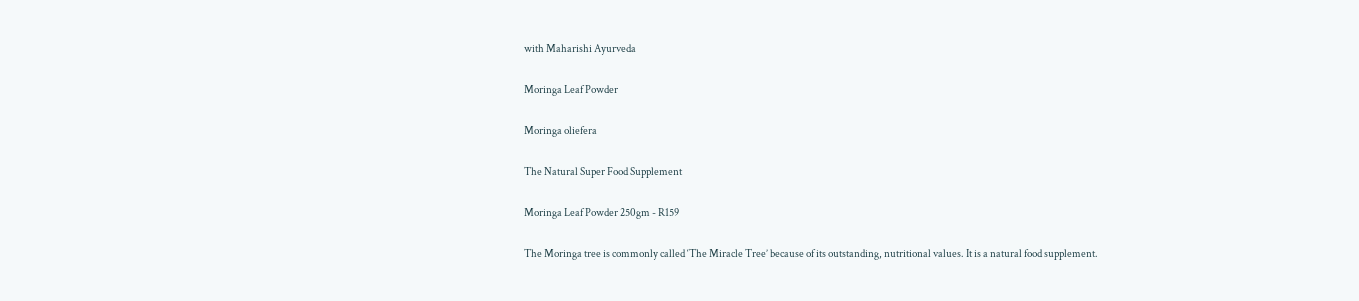with Maharishi Ayurveda

Moringa Leaf Powder

Moringa oliefera

The Natural Super Food Supplement

Moringa Leaf Powder 250gm - R159

The Moringa tree is commonly called ‘The Miracle Tree’ because of its outstanding, nutritional values. It is a natural food supplement.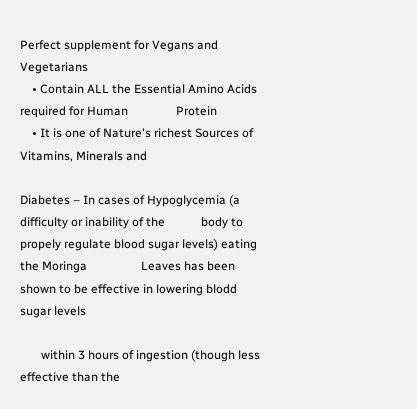Perfect supplement for Vegans and Vegetarians
    • Contain ALL the Essential Amino Acids required for Human                Protein
    • It is one of Nature's richest Sources of Vitamins, Minerals and

Diabetes – In cases of Hypoglycemia (a difficulty or inability of the            body to
propely regulate blood sugar levels) eating the Moringa                  Leaves has been shown to be effective in lowering blodd sugar levels

       within 3 hours of ingestion (though less effective than the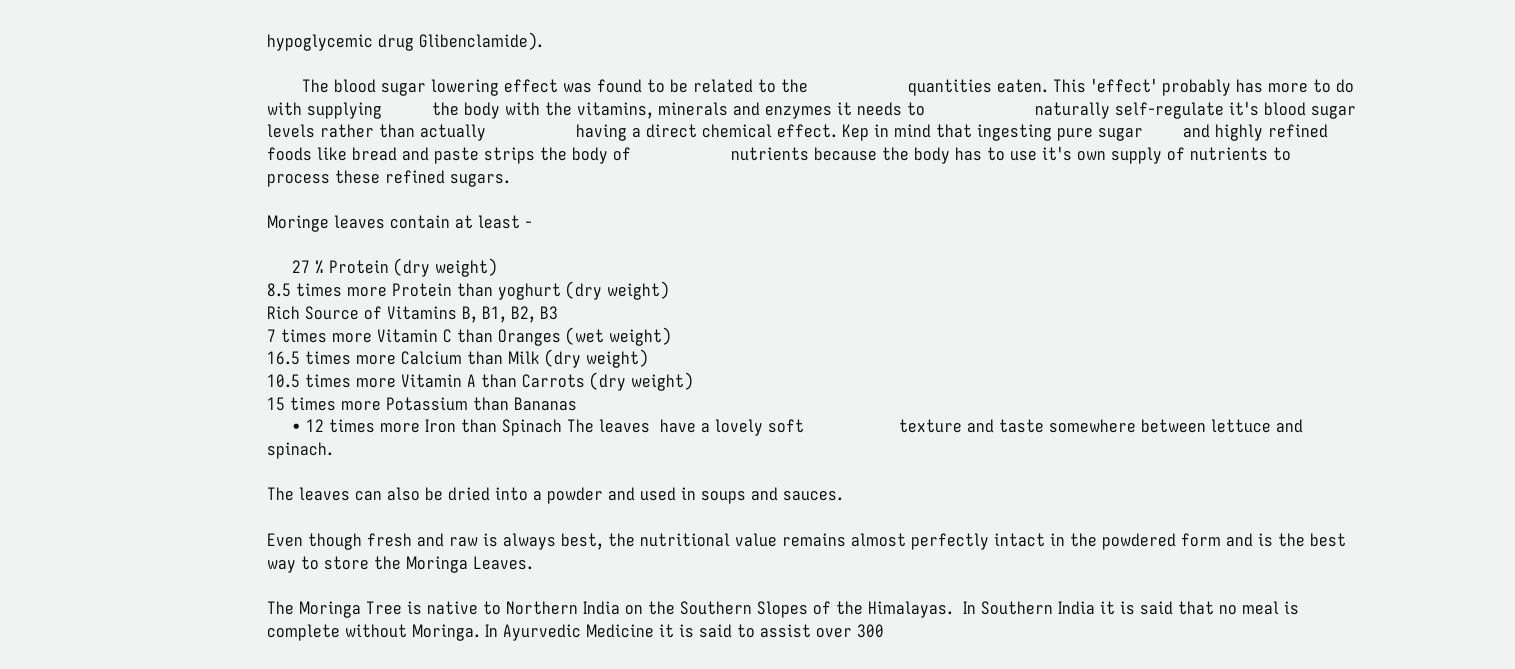hypoglycemic drug Glibenclamide).

       The blood sugar lowering effect was found to be related to the                    quantities eaten. This 'effect' probably has more to do with supplying          the body with the vitamins, minerals and enzymes it needs to                      naturally self-regulate it's blood sugar levels rather than actually                  having a direct chemical effect. Kep in mind that ingesting pure sugar        and highly refined foods like bread and paste strips the body of                    nutrients because the body has to use it's own supply of nutrients to            process these refined sugars.

Moringe leaves contain at least -

     27 % Protein (dry weight)
8.5 times more Protein than yoghurt (dry weight)
Rich Source of Vitamins B, B1, B2, B3
7 times more Vitamin C than Oranges (wet weight)
16.5 times more Calcium than Milk (dry weight)
10.5 times more Vitamin A than Carrots (dry weight)
15 times more Potassium than Bananas
     • 12 times more Iron than Spinach The leaves  have a lovely soft                   texture and taste somewhere between lettuce and spinach.

The leaves can also be dried into a powder and used in soups and sauces.

Even though fresh and raw is always best, the nutritional value remains almost perfectly intact in the powdered form and is the best way to store the Moringa Leaves.

The Moringa Tree is native to Northern India on the Southern Slopes of the Himalayas.  In Southern India it is said that no meal is complete without Moringa. In Ayurvedic Medicine it is said to assist over 300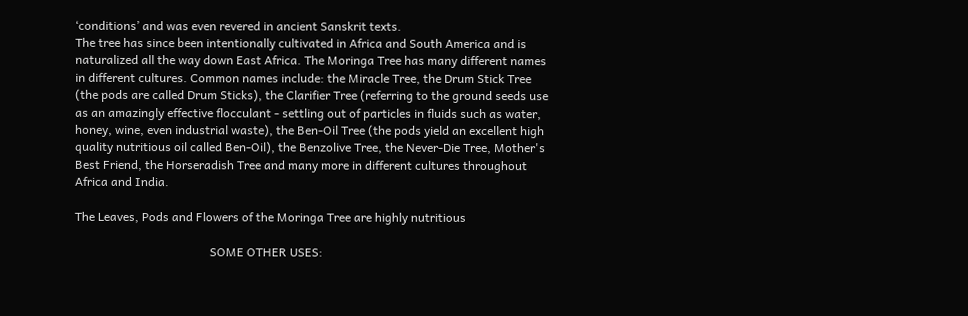‘conditions’ and was even revered in ancient Sanskrit texts.
The tree has since been intentionally cultivated in Africa and South America and is naturalized all the way down East Africa. The Moringa Tree has many different names in different cultures. Common names include: the Miracle Tree, the Drum Stick Tree (the pods are called Drum Sticks), the Clarifier Tree (referring to the ground seeds use as an amazingly effective flocculant - settling out of particles in fluids such as water, honey, wine, even industrial waste), the Ben-Oil Tree (the pods yield an excellent high quality nutritious oil called Ben-Oil), the Benzolive Tree, the Never-Die Tree, Mother's Best Friend, the Horseradish Tree and many more in different cultures throughout Africa and India.

The Leaves, Pods and Flowers of the Moringa Tree are highly nutritious

                                             SOME OTHER USES: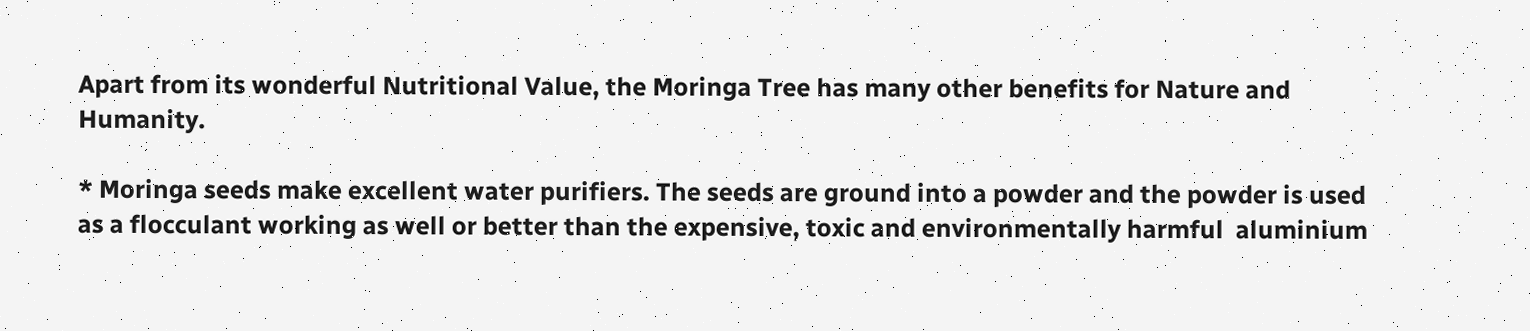Apart from its wonderful Nutritional Value, the Moringa Tree has many other benefits for Nature and Humanity.

* Moringa seeds make excellent water purifiers. The seeds are ground into a powder and the powder is used as a flocculant working as well or better than the expensive, toxic and environmentally harmful  aluminium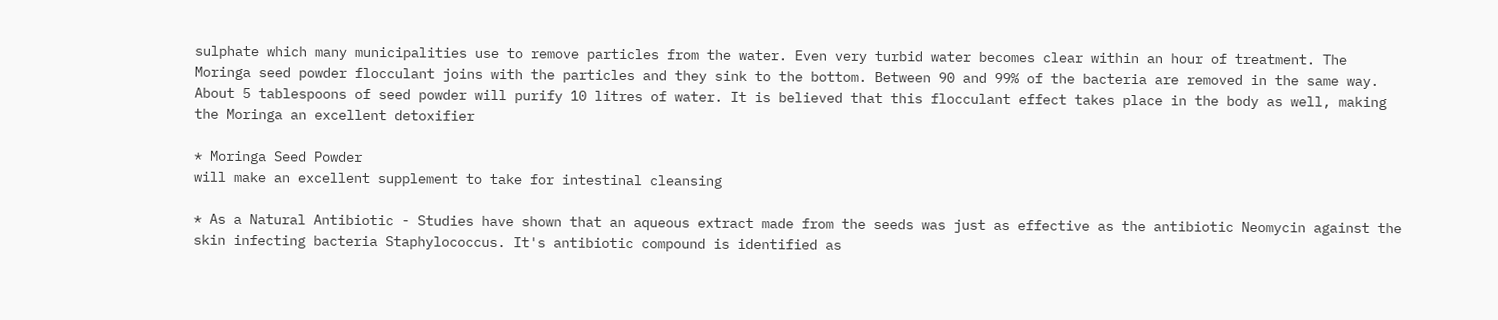sulphate which many municipalities use to remove particles from the water. Even very turbid water becomes clear within an hour of treatment. The Moringa seed powder flocculant joins with the particles and they sink to the bottom. Between 90 and 99% of the bacteria are removed in the same way. About 5 tablespoons of seed powder will purify 10 litres of water. It is believed that this flocculant effect takes place in the body as well, making the Moringa an excellent detoxifier

* Moringa Seed Powder
will make an excellent supplement to take for intestinal cleansing

* As a Natural Antibiotic - Studies have shown that an aqueous extract made from the seeds was just as effective as the antibiotic Neomycin against the skin infecting bacteria Staphylococcus. It's antibiotic compound is identified as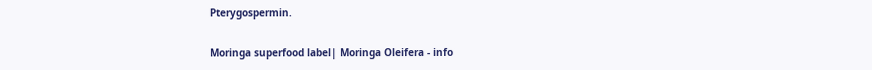Pterygospermin.

Moringa superfood label| Moringa Oleifera - info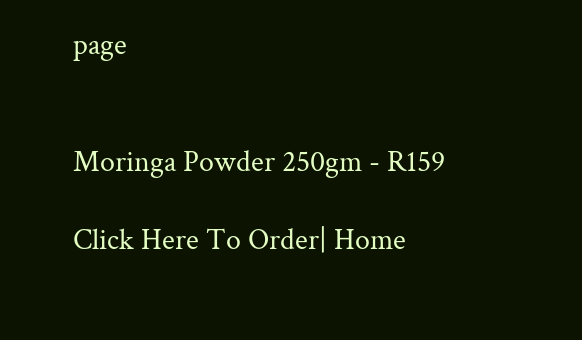page


Moringa Powder 250gm - R159

Click Here To Order| Home